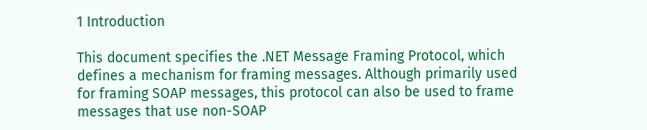1 Introduction

This document specifies the .NET Message Framing Protocol, which defines a mechanism for framing messages. Although primarily used for framing SOAP messages, this protocol can also be used to frame messages that use non-SOAP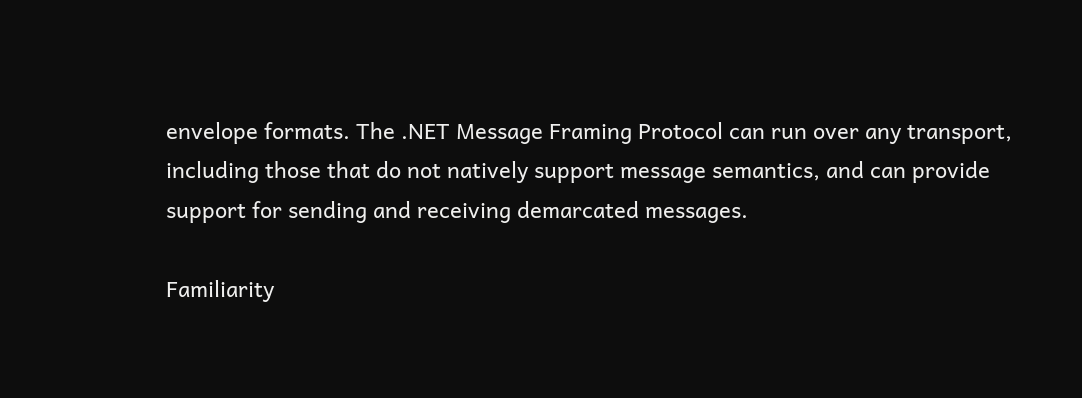envelope formats. The .NET Message Framing Protocol can run over any transport, including those that do not natively support message semantics, and can provide support for sending and receiving demarcated messages.

Familiarity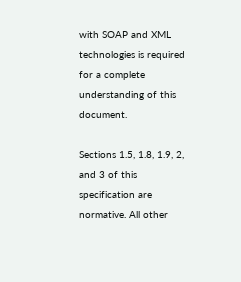with SOAP and XML technologies is required for a complete understanding of this document.

Sections 1.5, 1.8, 1.9, 2, and 3 of this specification are normative. All other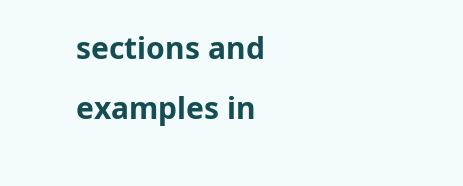sections and examples in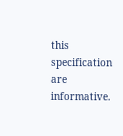this specification are informative.